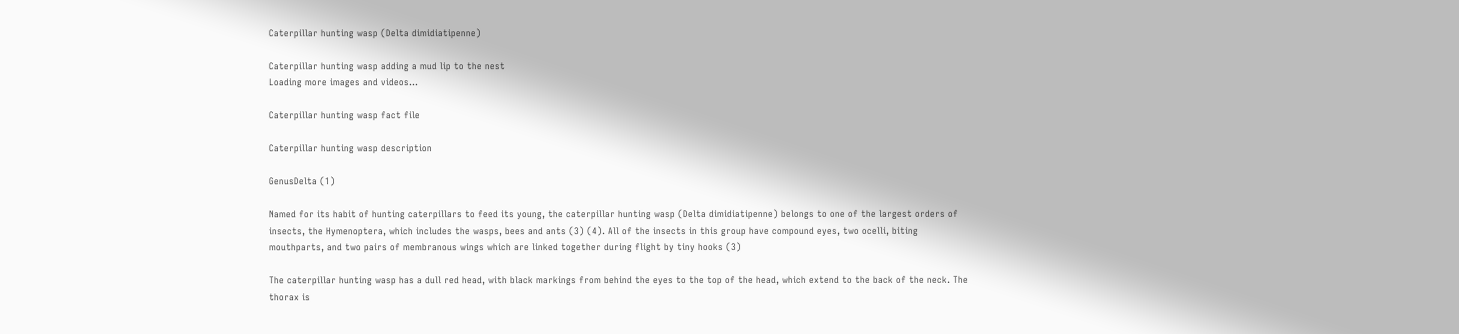Caterpillar hunting wasp (Delta dimidiatipenne)

Caterpillar hunting wasp adding a mud lip to the nest
Loading more images and videos...

Caterpillar hunting wasp fact file

Caterpillar hunting wasp description

GenusDelta (1)

Named for its habit of hunting caterpillars to feed its young, the caterpillar hunting wasp (Delta dimidiatipenne) belongs to one of the largest orders of insects, the Hymenoptera, which includes the wasps, bees and ants (3) (4). All of the insects in this group have compound eyes, two ocelli, biting mouthparts, and two pairs of membranous wings which are linked together during flight by tiny hooks (3)

The caterpillar hunting wasp has a dull red head, with black markings from behind the eyes to the top of the head, which extend to the back of the neck. The thorax is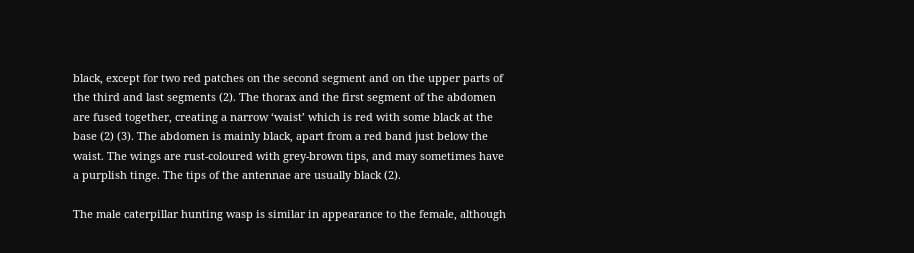black, except for two red patches on the second segment and on the upper parts of the third and last segments (2). The thorax and the first segment of the abdomen are fused together, creating a narrow ‘waist’ which is red with some black at the base (2) (3). The abdomen is mainly black, apart from a red band just below the waist. The wings are rust-coloured with grey-brown tips, and may sometimes have a purplish tinge. The tips of the antennae are usually black (2).

The male caterpillar hunting wasp is similar in appearance to the female, although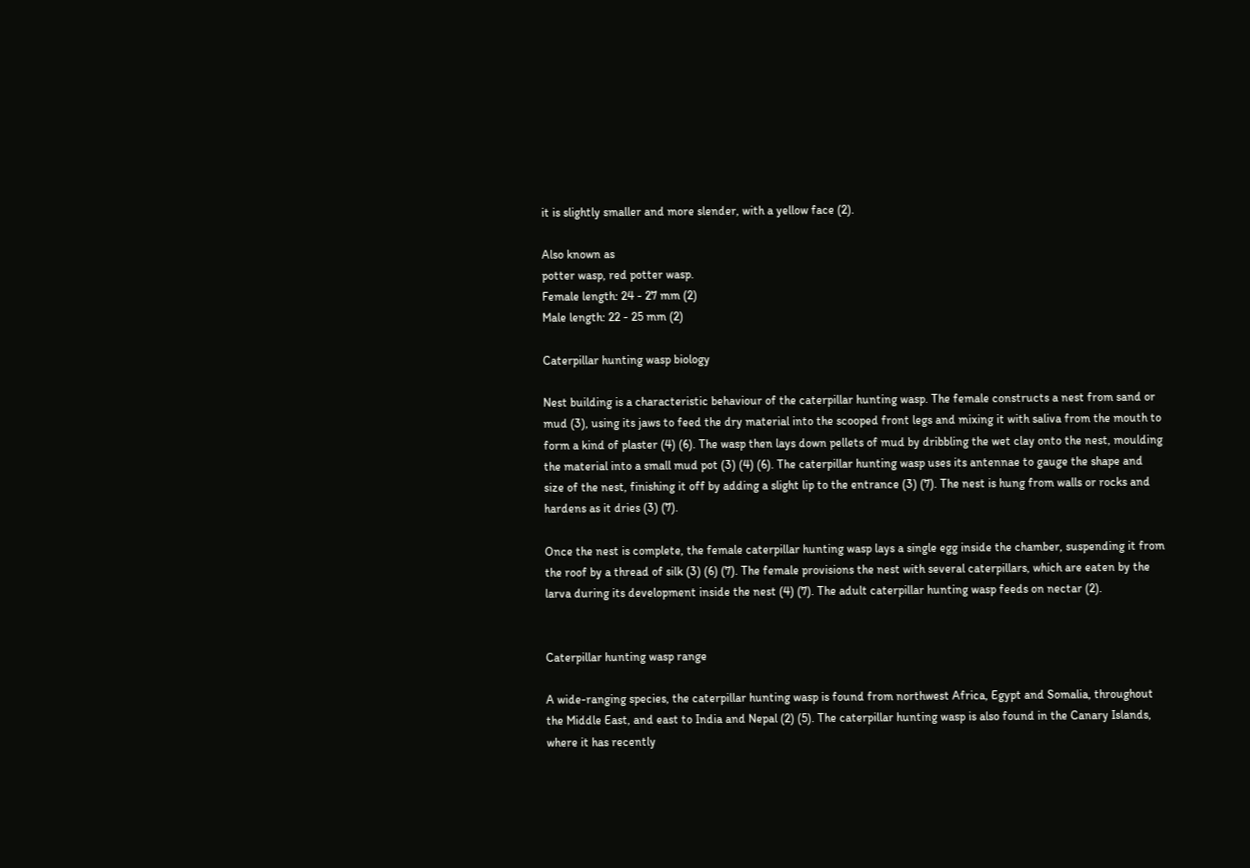it is slightly smaller and more slender, with a yellow face (2).

Also known as
potter wasp, red potter wasp.
Female length: 24 - 27 mm (2)
Male length: 22 - 25 mm (2)

Caterpillar hunting wasp biology

Nest building is a characteristic behaviour of the caterpillar hunting wasp. The female constructs a nest from sand or mud (3), using its jaws to feed the dry material into the scooped front legs and mixing it with saliva from the mouth to form a kind of plaster (4) (6). The wasp then lays down pellets of mud by dribbling the wet clay onto the nest, moulding the material into a small mud pot (3) (4) (6). The caterpillar hunting wasp uses its antennae to gauge the shape and size of the nest, finishing it off by adding a slight lip to the entrance (3) (7). The nest is hung from walls or rocks and hardens as it dries (3) (7).

Once the nest is complete, the female caterpillar hunting wasp lays a single egg inside the chamber, suspending it from the roof by a thread of silk (3) (6) (7). The female provisions the nest with several caterpillars, which are eaten by the larva during its development inside the nest (4) (7). The adult caterpillar hunting wasp feeds on nectar (2).


Caterpillar hunting wasp range

A wide-ranging species, the caterpillar hunting wasp is found from northwest Africa, Egypt and Somalia, throughout the Middle East, and east to India and Nepal (2) (5). The caterpillar hunting wasp is also found in the Canary Islands, where it has recently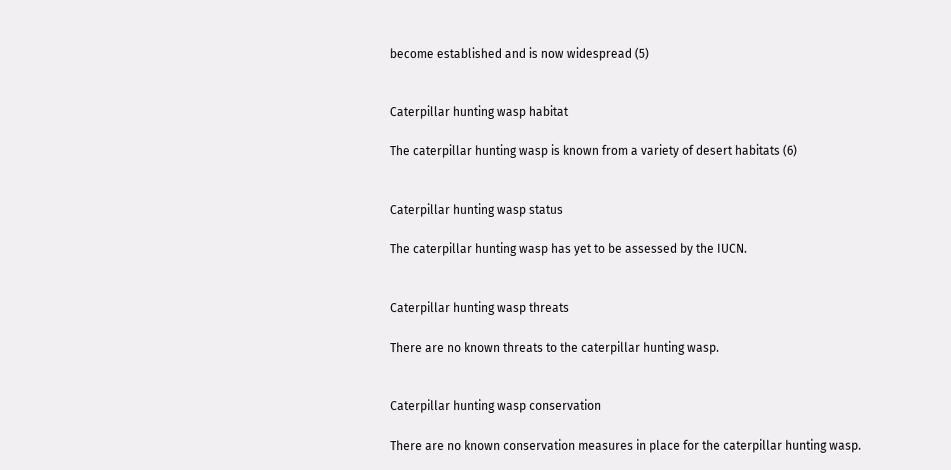become established and is now widespread (5)


Caterpillar hunting wasp habitat

The caterpillar hunting wasp is known from a variety of desert habitats (6)


Caterpillar hunting wasp status

The caterpillar hunting wasp has yet to be assessed by the IUCN.


Caterpillar hunting wasp threats

There are no known threats to the caterpillar hunting wasp.


Caterpillar hunting wasp conservation

There are no known conservation measures in place for the caterpillar hunting wasp.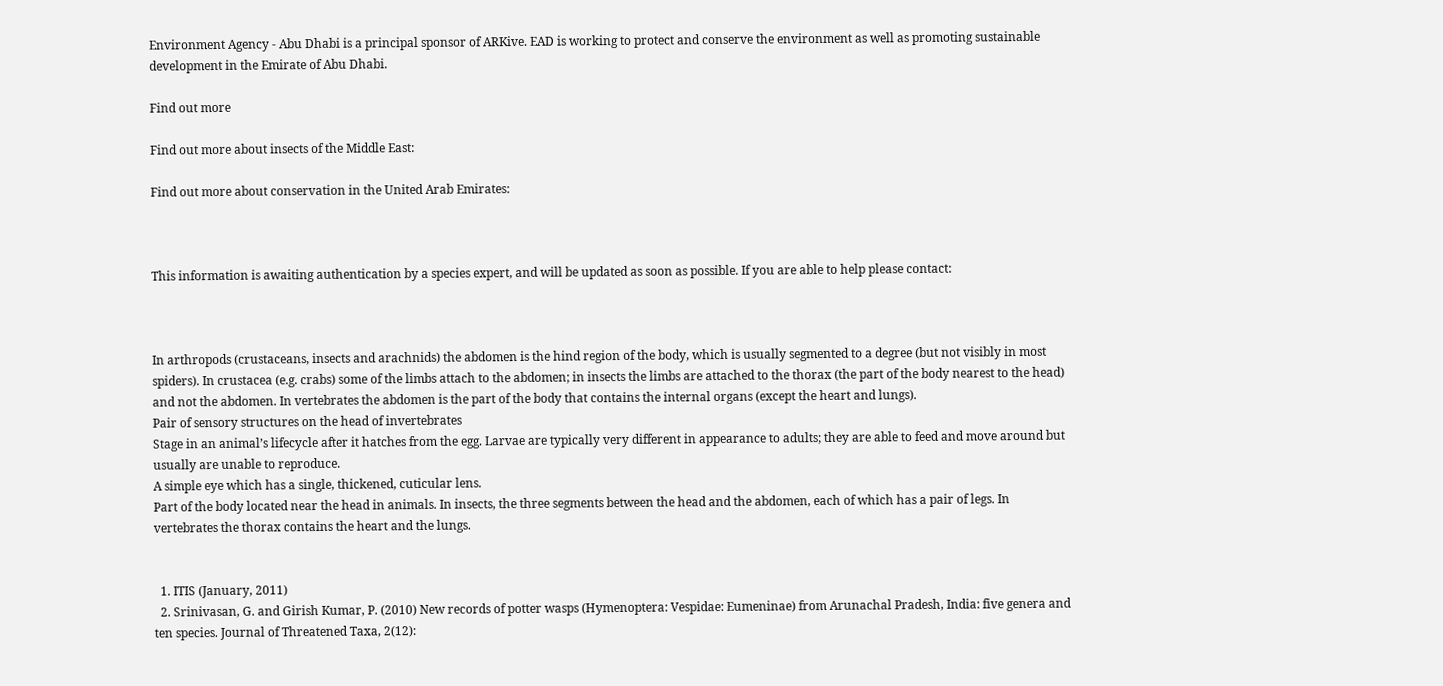Environment Agency - Abu Dhabi is a principal sponsor of ARKive. EAD is working to protect and conserve the environment as well as promoting sustainable development in the Emirate of Abu Dhabi.

Find out more

Find out more about insects of the Middle East:

Find out more about conservation in the United Arab Emirates:



This information is awaiting authentication by a species expert, and will be updated as soon as possible. If you are able to help please contact:



In arthropods (crustaceans, insects and arachnids) the abdomen is the hind region of the body, which is usually segmented to a degree (but not visibly in most spiders). In crustacea (e.g. crabs) some of the limbs attach to the abdomen; in insects the limbs are attached to the thorax (the part of the body nearest to the head) and not the abdomen. In vertebrates the abdomen is the part of the body that contains the internal organs (except the heart and lungs).
Pair of sensory structures on the head of invertebrates
Stage in an animal’s lifecycle after it hatches from the egg. Larvae are typically very different in appearance to adults; they are able to feed and move around but usually are unable to reproduce.
A simple eye which has a single, thickened, cuticular lens.
Part of the body located near the head in animals. In insects, the three segments between the head and the abdomen, each of which has a pair of legs. In vertebrates the thorax contains the heart and the lungs.


  1. ITIS (January, 2011)
  2. Srinivasan, G. and Girish Kumar, P. (2010) New records of potter wasps (Hymenoptera: Vespidae: Eumeninae) from Arunachal Pradesh, India: five genera and ten species. Journal of Threatened Taxa, 2(12):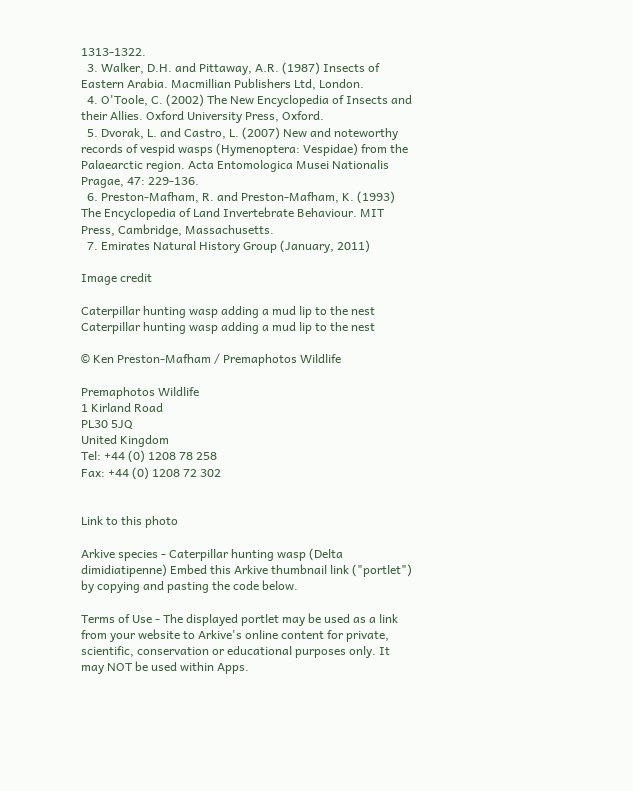1313-1322.
  3. Walker, D.H. and Pittaway, A.R. (1987) Insects of Eastern Arabia. Macmillian Publishers Ltd, London.
  4. O'Toole, C. (2002) The New Encyclopedia of Insects and their Allies. Oxford University Press, Oxford.
  5. Dvorak, L. and Castro, L. (2007) New and noteworthy records of vespid wasps (Hymenoptera: Vespidae) from the Palaearctic region. Acta Entomologica Musei Nationalis Pragae, 47: 229-136.
  6. Preston-Mafham, R. and Preston-Mafham, K. (1993) The Encyclopedia of Land Invertebrate Behaviour. MIT Press, Cambridge, Massachusetts.
  7. Emirates Natural History Group (January, 2011)

Image credit

Caterpillar hunting wasp adding a mud lip to the nest
Caterpillar hunting wasp adding a mud lip to the nest

© Ken Preston-Mafham / Premaphotos Wildlife

Premaphotos Wildlife
1 Kirland Road
PL30 5JQ
United Kingdom
Tel: +44 (0) 1208 78 258
Fax: +44 (0) 1208 72 302


Link to this photo

Arkive species - Caterpillar hunting wasp (Delta dimidiatipenne) Embed this Arkive thumbnail link ("portlet") by copying and pasting the code below.

Terms of Use - The displayed portlet may be used as a link from your website to Arkive's online content for private, scientific, conservation or educational purposes only. It may NOT be used within Apps.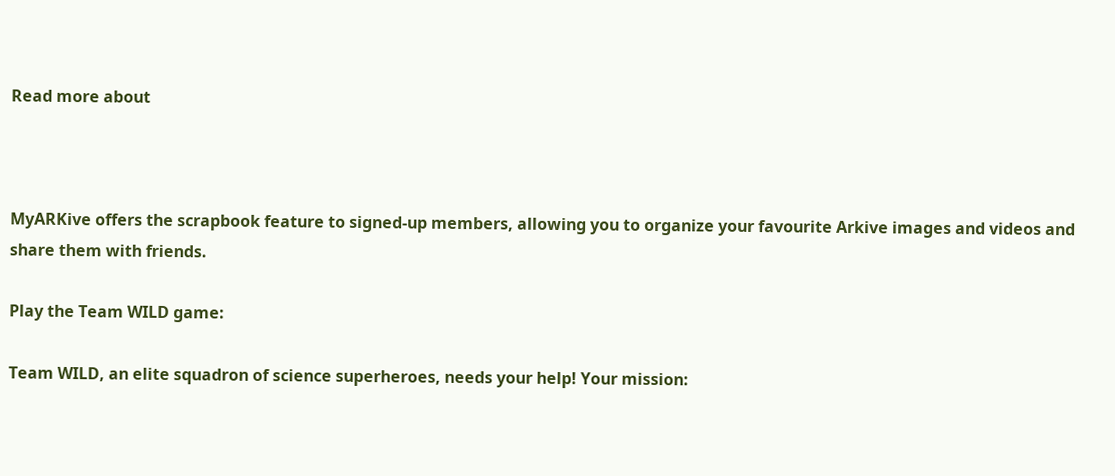Read more about



MyARKive offers the scrapbook feature to signed-up members, allowing you to organize your favourite Arkive images and videos and share them with friends.

Play the Team WILD game:

Team WILD, an elite squadron of science superheroes, needs your help! Your mission: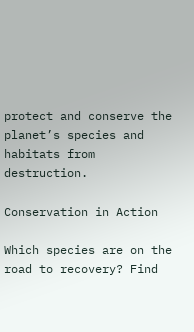protect and conserve the planet’s species and habitats from destruction.

Conservation in Action

Which species are on the road to recovery? Find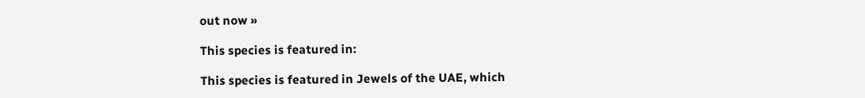out now »

This species is featured in:

This species is featured in Jewels of the UAE, which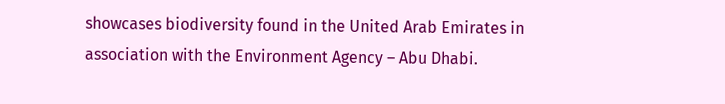showcases biodiversity found in the United Arab Emirates in association with the Environment Agency – Abu Dhabi.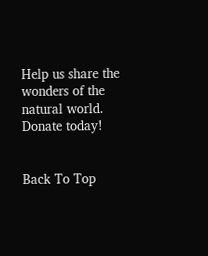Help us share the wonders of the natural world. Donate today!


Back To Top